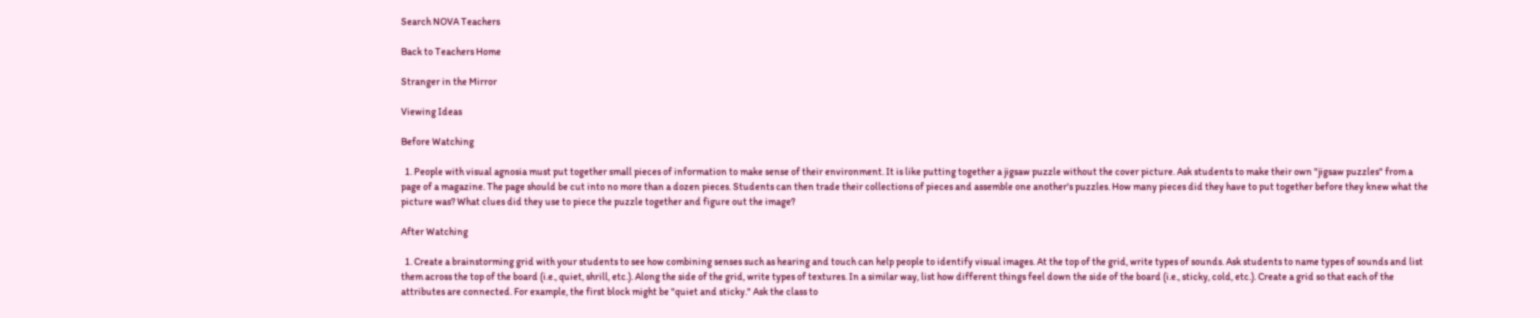Search NOVA Teachers

Back to Teachers Home

Stranger in the Mirror

Viewing Ideas

Before Watching

  1. People with visual agnosia must put together small pieces of information to make sense of their environment. It is like putting together a jigsaw puzzle without the cover picture. Ask students to make their own "jigsaw puzzles" from a page of a magazine. The page should be cut into no more than a dozen pieces. Students can then trade their collections of pieces and assemble one another's puzzles. How many pieces did they have to put together before they knew what the picture was? What clues did they use to piece the puzzle together and figure out the image?

After Watching

  1. Create a brainstorming grid with your students to see how combining senses such as hearing and touch can help people to identify visual images. At the top of the grid, write types of sounds. Ask students to name types of sounds and list them across the top of the board (i.e., quiet, shrill, etc.). Along the side of the grid, write types of textures. In a similar way, list how different things feel down the side of the board (i.e., sticky, cold, etc.). Create a grid so that each of the attributes are connected. For example, the first block might be "quiet and sticky." Ask the class to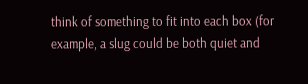think of something to fit into each box (for example, a slug could be both quiet and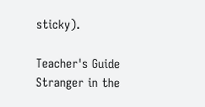sticky).

Teacher's Guide
Stranger in the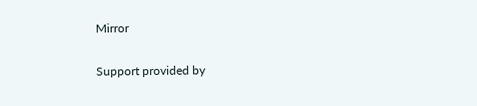Mirror

Support provided by